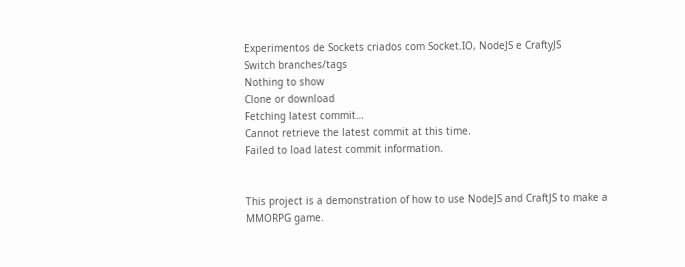Experimentos de Sockets criados com Socket.IO, NodeJS e CraftyJS
Switch branches/tags
Nothing to show
Clone or download
Fetching latest commit…
Cannot retrieve the latest commit at this time.
Failed to load latest commit information.


This project is a demonstration of how to use NodeJS and CraftJS to make a MMORPG game.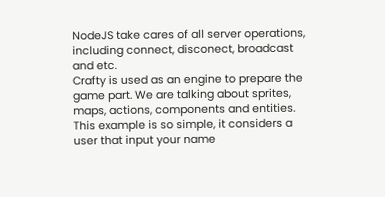NodeJS take cares of all server operations, including connect, disconect, broadcast and etc.
Crafty is used as an engine to prepare the game part. We are talking about sprites, maps, actions, components and entities.
This example is so simple, it considers a user that input your name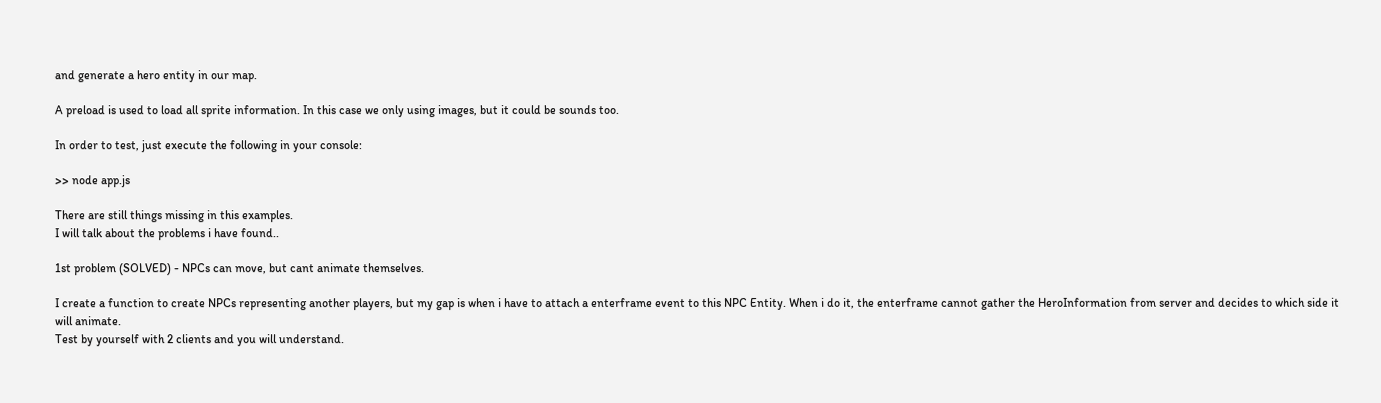and generate a hero entity in our map.

A preload is used to load all sprite information. In this case we only using images, but it could be sounds too.

In order to test, just execute the following in your console:

>> node app.js

There are still things missing in this examples.
I will talk about the problems i have found..

1st problem (SOLVED) - NPCs can move, but cant animate themselves.

I create a function to create NPCs representing another players, but my gap is when i have to attach a enterframe event to this NPC Entity. When i do it, the enterframe cannot gather the HeroInformation from server and decides to which side it will animate.
Test by yourself with 2 clients and you will understand.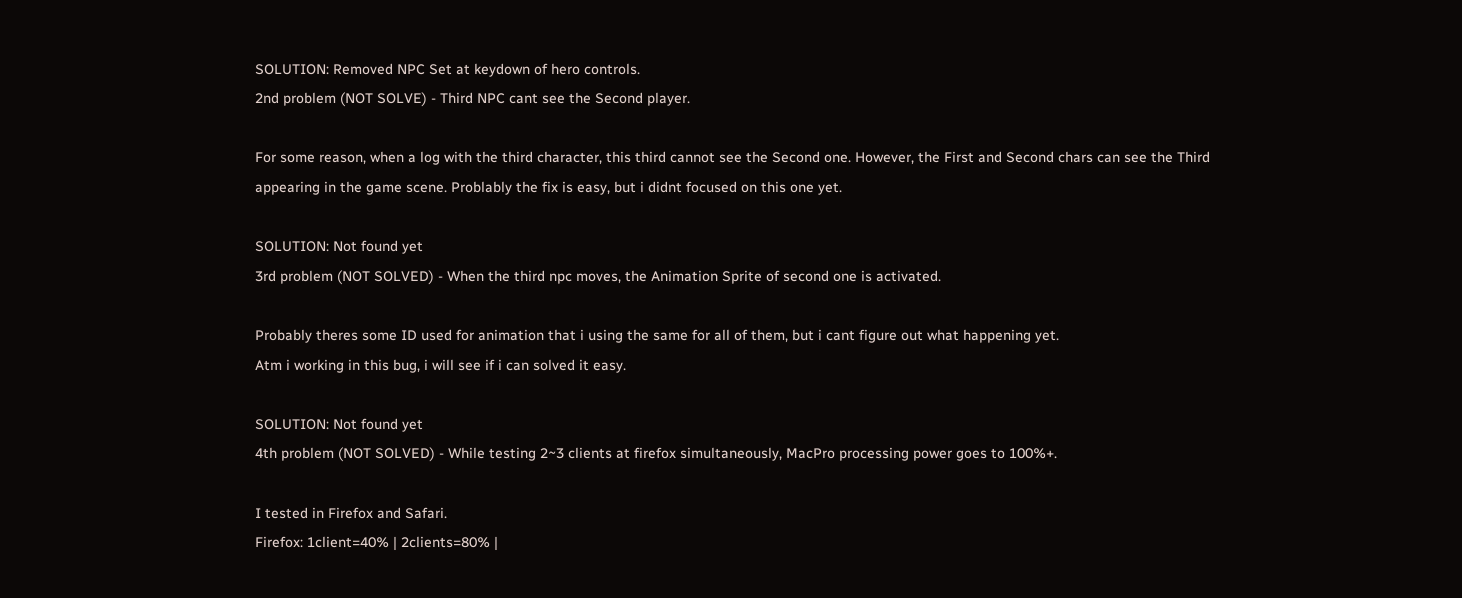SOLUTION: Removed NPC Set at keydown of hero controls.
2nd problem (NOT SOLVE) - Third NPC cant see the Second player.

For some reason, when a log with the third character, this third cannot see the Second one. However, the First and Second chars can see the Third appearing in the game scene. Problably the fix is easy, but i didnt focused on this one yet.

SOLUTION: Not found yet
3rd problem (NOT SOLVED) - When the third npc moves, the Animation Sprite of second one is activated.

Probably theres some ID used for animation that i using the same for all of them, but i cant figure out what happening yet.
Atm i working in this bug, i will see if i can solved it easy.

SOLUTION: Not found yet
4th problem (NOT SOLVED) - While testing 2~3 clients at firefox simultaneously, MacPro processing power goes to 100%+.

I tested in Firefox and Safari.
Firefox: 1client=40% | 2clients=80% |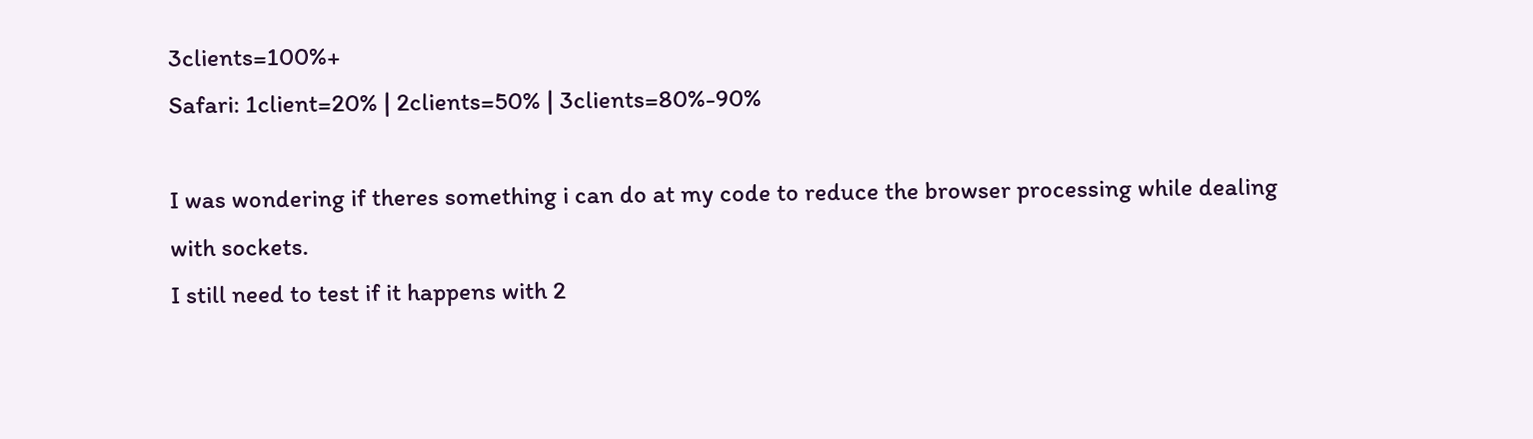3clients=100%+
Safari: 1client=20% | 2clients=50% | 3clients=80%-90%

I was wondering if theres something i can do at my code to reduce the browser processing while dealing with sockets.
I still need to test if it happens with 2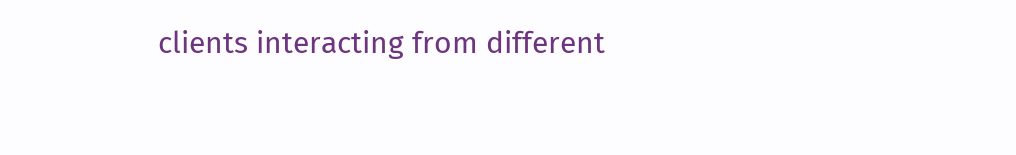clients interacting from different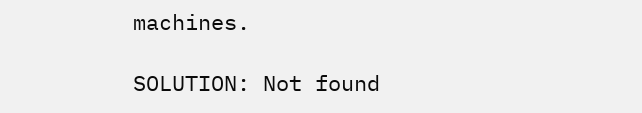machines.

SOLUTION: Not found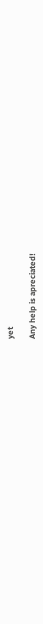yet

Any help is apreciated!